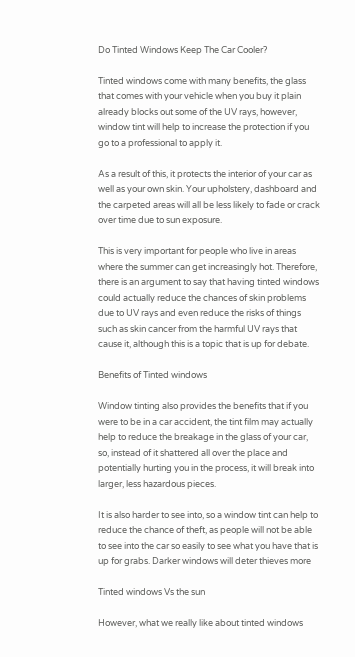Do Tinted Windows Keep The Car Cooler?

Tinted windows come with many benefits, the glass that comes with your vehicle when you buy it plain already blocks out some of the UV rays, however, window tint will help to increase the protection if you go to a professional to apply it.

As a result of this, it protects the interior of your car as well as your own skin. Your upholstery, dashboard and the carpeted areas will all be less likely to fade or crack over time due to sun exposure.

This is very important for people who live in areas where the summer can get increasingly hot. Therefore, there is an argument to say that having tinted windows could actually reduce the chances of skin problems due to UV rays and even reduce the risks of things such as skin cancer from the harmful UV rays that cause it, although this is a topic that is up for debate.

Benefits of Tinted windows

Window tinting also provides the benefits that if you were to be in a car accident, the tint film may actually help to reduce the breakage in the glass of your car, so, instead of it shattered all over the place and potentially hurting you in the process, it will break into larger, less hazardous pieces.

It is also harder to see into, so a window tint can help to reduce the chance of theft, as people will not be able to see into the car so easily to see what you have that is up for grabs. Darker windows will deter thieves more

Tinted windows Vs the sun

However, what we really like about tinted windows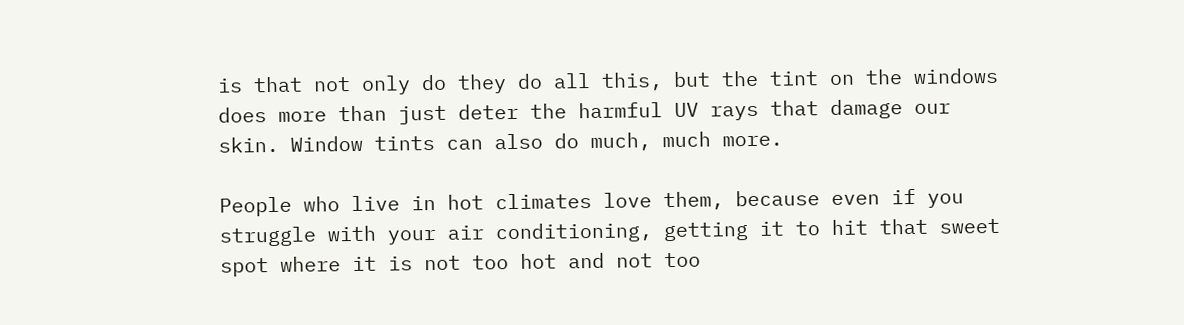is that not only do they do all this, but the tint on the windows does more than just deter the harmful UV rays that damage our skin. Window tints can also do much, much more.

People who live in hot climates love them, because even if you struggle with your air conditioning, getting it to hit that sweet spot where it is not too hot and not too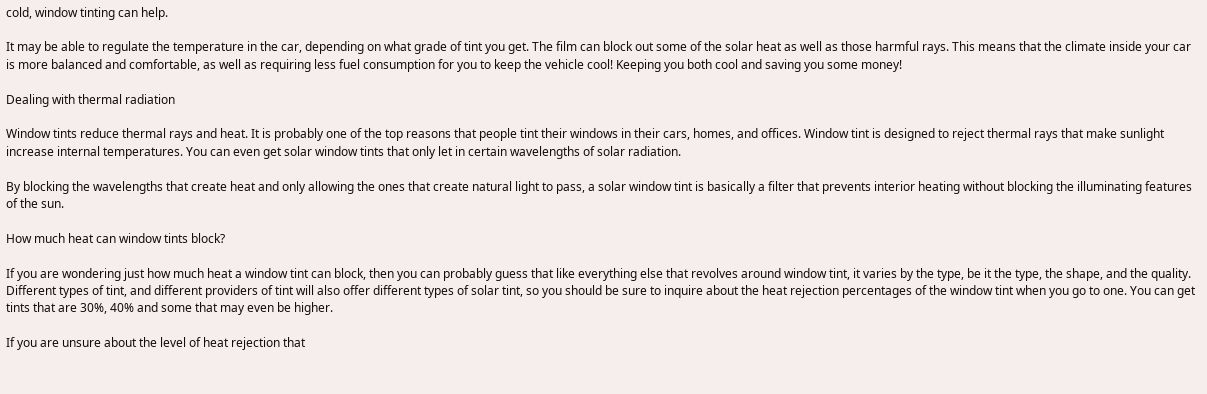cold, window tinting can help.

It may be able to regulate the temperature in the car, depending on what grade of tint you get. The film can block out some of the solar heat as well as those harmful rays. This means that the climate inside your car is more balanced and comfortable, as well as requiring less fuel consumption for you to keep the vehicle cool! Keeping you both cool and saving you some money!

Dealing with thermal radiation

Window tints reduce thermal rays and heat. It is probably one of the top reasons that people tint their windows in their cars, homes, and offices. Window tint is designed to reject thermal rays that make sunlight increase internal temperatures. You can even get solar window tints that only let in certain wavelengths of solar radiation.

By blocking the wavelengths that create heat and only allowing the ones that create natural light to pass, a solar window tint is basically a filter that prevents interior heating without blocking the illuminating features of the sun.

How much heat can window tints block?

If you are wondering just how much heat a window tint can block, then you can probably guess that like everything else that revolves around window tint, it varies by the type, be it the type, the shape, and the quality. Different types of tint, and different providers of tint will also offer different types of solar tint, so you should be sure to inquire about the heat rejection percentages of the window tint when you go to one. You can get tints that are 30%, 40% and some that may even be higher.

If you are unsure about the level of heat rejection that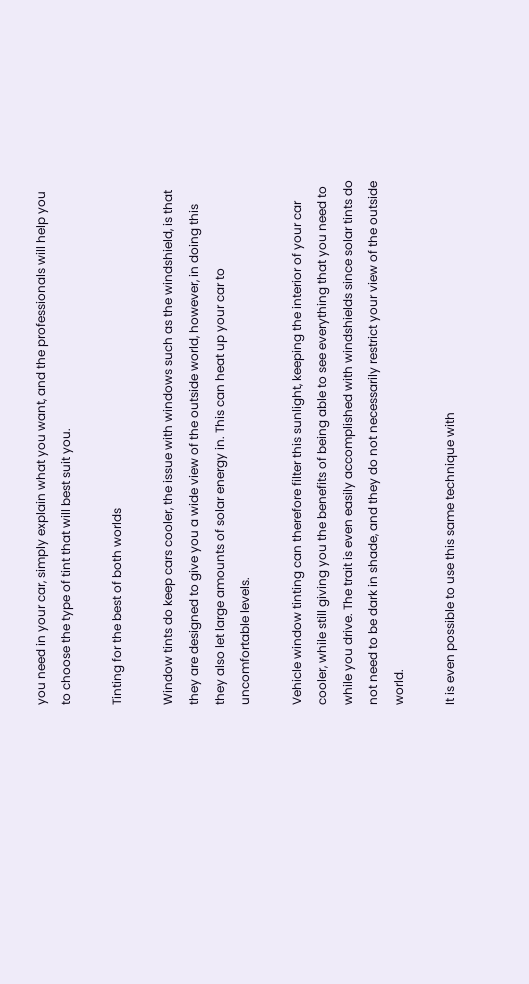you need in your car, simply explain what you want, and the professionals will help you to choose the type of tint that will best suit you.

Tinting for the best of both worlds

Window tints do keep cars cooler, the issue with windows such as the windshield, is that they are designed to give you a wide view of the outside world, however, in doing this they also let large amounts of solar energy in. This can heat up your car to uncomfortable levels.

Vehicle window tinting can therefore filter this sunlight, keeping the interior of your car cooler, while still giving you the benefits of being able to see everything that you need to while you drive. The trait is even easily accomplished with windshields since solar tints do not need to be dark in shade, and they do not necessarily restrict your view of the outside world.

It is even possible to use this same technique with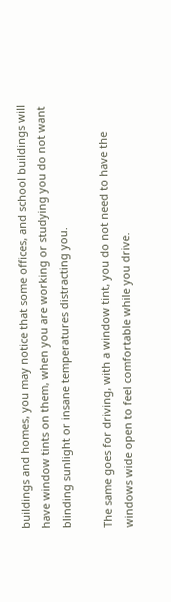buildings and homes, you may notice that some offices, and school buildings will have window tints on them, when you are working or studying you do not want blinding sunlight or insane temperatures distracting you.

The same goes for driving, with a window tint, you do not need to have the windows wide open to feel comfortable while you drive.